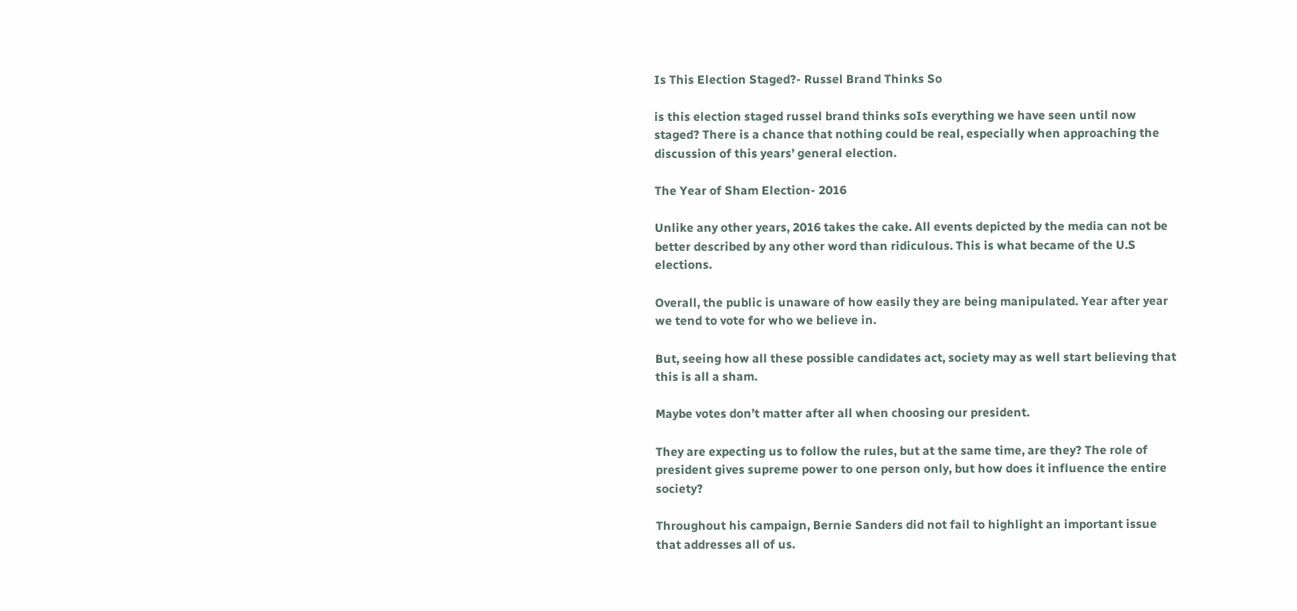Is This Election Staged?- Russel Brand Thinks So

is this election staged russel brand thinks soIs everything we have seen until now staged? There is a chance that nothing could be real, especially when approaching the discussion of this years’ general election.

The Year of Sham Election- 2016

Unlike any other years, 2016 takes the cake. All events depicted by the media can not be better described by any other word than ridiculous. This is what became of the U.S elections.

Overall, the public is unaware of how easily they are being manipulated. Year after year we tend to vote for who we believe in.

But, seeing how all these possible candidates act, society may as well start believing that this is all a sham.

Maybe votes don’t matter after all when choosing our president.

They are expecting us to follow the rules, but at the same time, are they? The role of president gives supreme power to one person only, but how does it influence the entire society?

Throughout his campaign, Bernie Sanders did not fail to highlight an important issue that addresses all of us.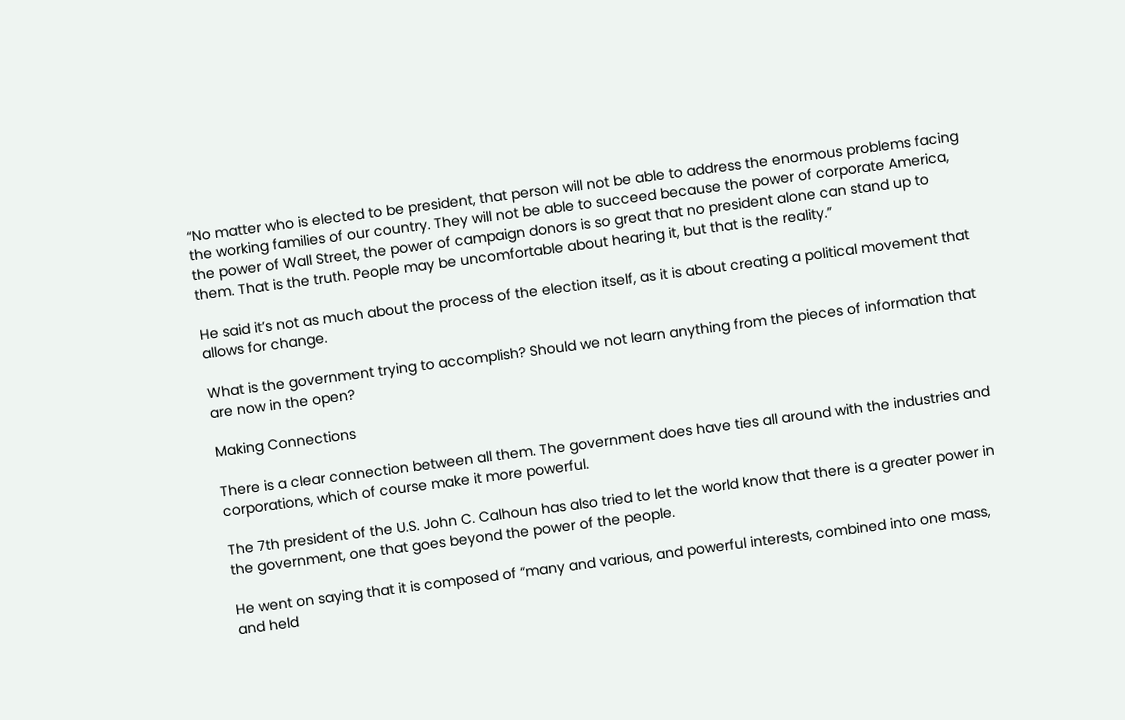“No matter who is elected to be president, that person will not be able to address the enormous problems facing the working families of our country. They will not be able to succeed because the power of corporate America, the power of Wall Street, the power of campaign donors is so great that no president alone can stand up to them. That is the truth. People may be uncomfortable about hearing it, but that is the reality.”

He said it’s not as much about the process of the election itself, as it is about creating a political movement that allows for change.

What is the government trying to accomplish? Should we not learn anything from the pieces of information that are now in the open?

Making Connections

There is a clear connection between all them. The government does have ties all around with the industries and corporations, which of course make it more powerful.

The 7th president of the U.S. John C. Calhoun has also tried to let the world know that there is a greater power in the government, one that goes beyond the power of the people.

He went on saying that it is composed of “many and various, and powerful interests, combined into one mass, and held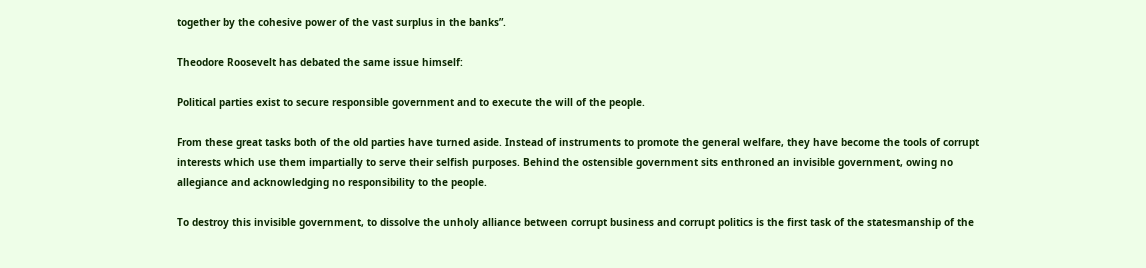together by the cohesive power of the vast surplus in the banks”.

Theodore Roosevelt has debated the same issue himself:

Political parties exist to secure responsible government and to execute the will of the people.

From these great tasks both of the old parties have turned aside. Instead of instruments to promote the general welfare, they have become the tools of corrupt interests which use them impartially to serve their selfish purposes. Behind the ostensible government sits enthroned an invisible government, owing no allegiance and acknowledging no responsibility to the people.

To destroy this invisible government, to dissolve the unholy alliance between corrupt business and corrupt politics is the first task of the statesmanship of the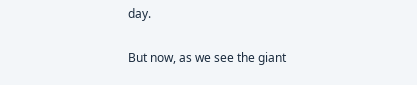day.

But now, as we see the giant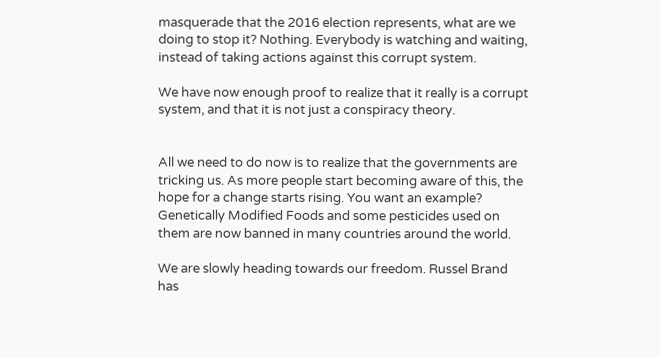masquerade that the 2016 election represents, what are we doing to stop it? Nothing. Everybody is watching and waiting, instead of taking actions against this corrupt system.

We have now enough proof to realize that it really is a corrupt system, and that it is not just a conspiracy theory.


All we need to do now is to realize that the governments are tricking us. As more people start becoming aware of this, the hope for a change starts rising. You want an example? Genetically Modified Foods and some pesticides used on them are now banned in many countries around the world.

We are slowly heading towards our freedom. Russel Brand has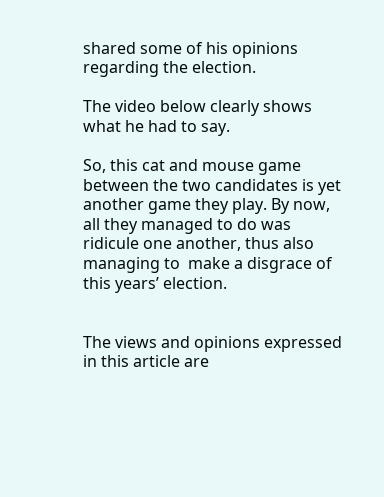shared some of his opinions regarding the election.

The video below clearly shows what he had to say.

So, this cat and mouse game between the two candidates is yet another game they play. By now, all they managed to do was ridicule one another, thus also managing to  make a disgrace of this years’ election.


The views and opinions expressed in this article are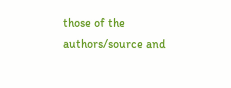those of the authors/source and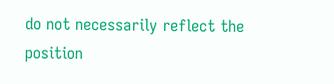do not necessarily reflect the position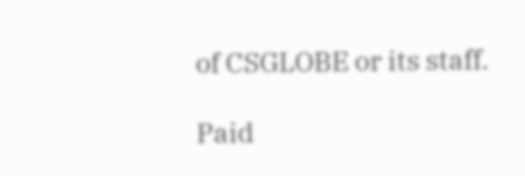of CSGLOBE or its staff.

Paid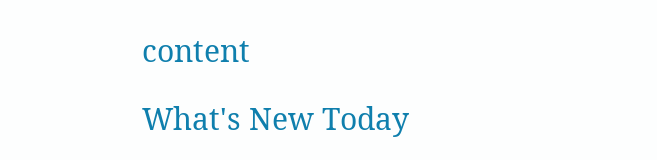content

What's New Today